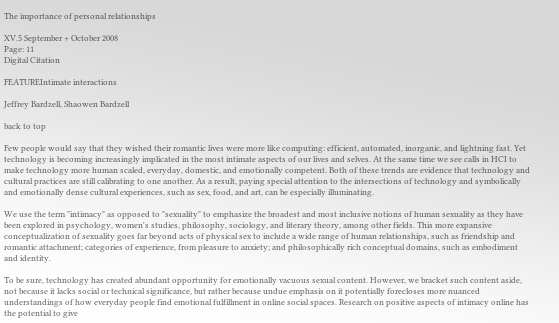The importance of personal relationships

XV.5 September + October 2008
Page: 11
Digital Citation

FEATUREIntimate interactions

Jeffrey Bardzell, Shaowen Bardzell

back to top

Few people would say that they wished their romantic lives were more like computing: efficient, automated, inorganic, and lightning fast. Yet technology is becoming increasingly implicated in the most intimate aspects of our lives and selves. At the same time we see calls in HCI to make technology more human scaled, everyday, domestic, and emotionally competent. Both of these trends are evidence that technology and cultural practices are still calibrating to one another. As a result, paying special attention to the intersections of technology and symbolically and emotionally dense cultural experiences, such as sex, food, and art, can be especially illuminating.

We use the term "intimacy" as opposed to "sexuality" to emphasize the broadest and most inclusive notions of human sexuality as they have been explored in psychology, women's studies, philosophy, sociology, and literary theory, among other fields. This more expansive conceptualization of sexuality goes far beyond acts of physical sex to include a wide range of human relationships, such as friendship and romantic attachment; categories of experience, from pleasure to anxiety; and philosophically rich conceptual domains, such as embodiment and identity.

To be sure, technology has created abundant opportunity for emotionally vacuous sexual content. However, we bracket such content aside, not because it lacks social or technical significance, but rather because undue emphasis on it potentially forecloses more nuanced understandings of how everyday people find emotional fulfillment in online social spaces. Research on positive aspects of intimacy online has the potential to give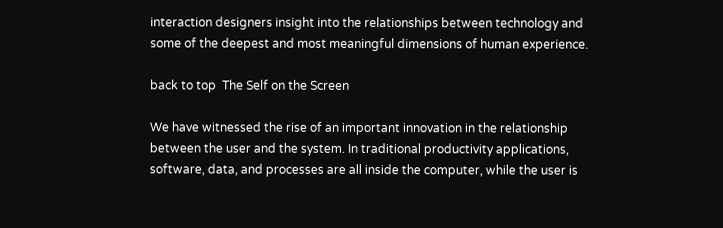interaction designers insight into the relationships between technology and some of the deepest and most meaningful dimensions of human experience.

back to top  The Self on the Screen

We have witnessed the rise of an important innovation in the relationship between the user and the system. In traditional productivity applications, software, data, and processes are all inside the computer, while the user is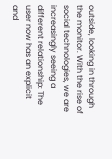outside, looking in through the monitor. With the rise of social technologies, we are increasingly seeing a different relationship: The user now has an explicit and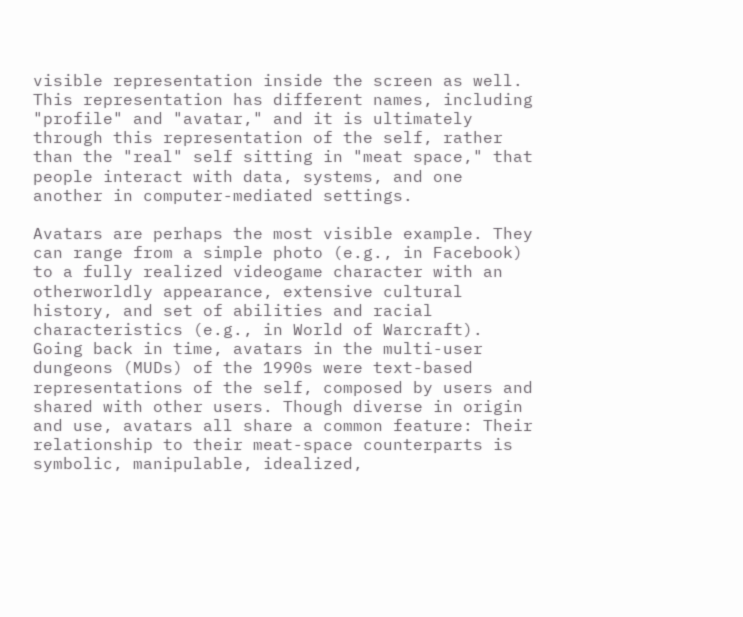visible representation inside the screen as well. This representation has different names, including "profile" and "avatar," and it is ultimately through this representation of the self, rather than the "real" self sitting in "meat space," that people interact with data, systems, and one another in computer-mediated settings.

Avatars are perhaps the most visible example. They can range from a simple photo (e.g., in Facebook) to a fully realized videogame character with an otherworldly appearance, extensive cultural history, and set of abilities and racial characteristics (e.g., in World of Warcraft). Going back in time, avatars in the multi-user dungeons (MUDs) of the 1990s were text-based representations of the self, composed by users and shared with other users. Though diverse in origin and use, avatars all share a common feature: Their relationship to their meat-space counterparts is symbolic, manipulable, idealized,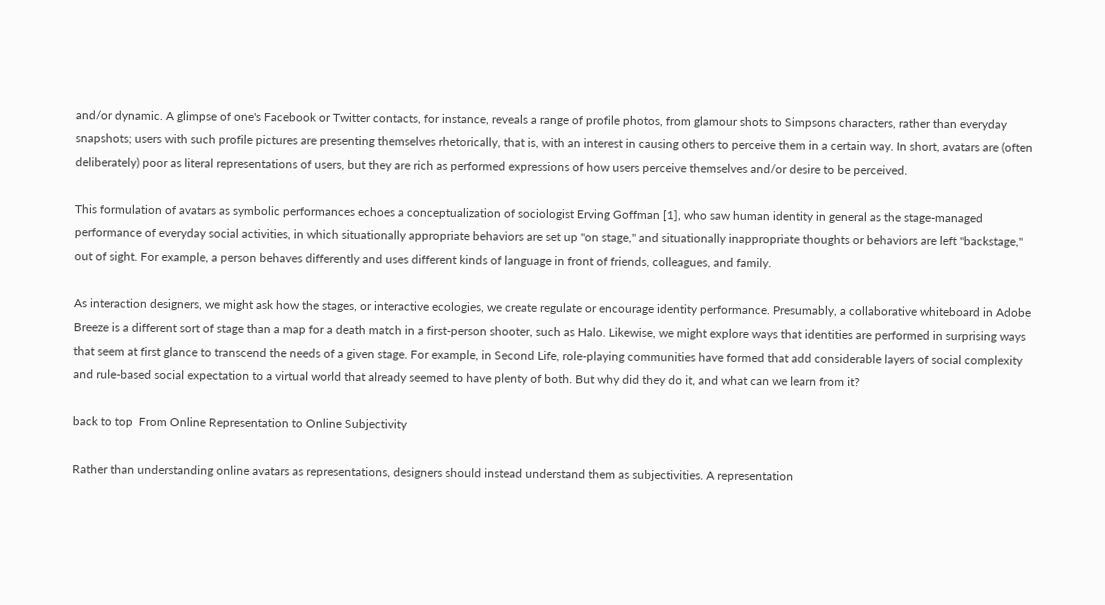and/or dynamic. A glimpse of one's Facebook or Twitter contacts, for instance, reveals a range of profile photos, from glamour shots to Simpsons characters, rather than everyday snapshots; users with such profile pictures are presenting themselves rhetorically, that is, with an interest in causing others to perceive them in a certain way. In short, avatars are (often deliberately) poor as literal representations of users, but they are rich as performed expressions of how users perceive themselves and/or desire to be perceived.

This formulation of avatars as symbolic performances echoes a conceptualization of sociologist Erving Goffman [1], who saw human identity in general as the stage-managed performance of everyday social activities, in which situationally appropriate behaviors are set up "on stage," and situationally inappropriate thoughts or behaviors are left "backstage," out of sight. For example, a person behaves differently and uses different kinds of language in front of friends, colleagues, and family.

As interaction designers, we might ask how the stages, or interactive ecologies, we create regulate or encourage identity performance. Presumably, a collaborative whiteboard in Adobe Breeze is a different sort of stage than a map for a death match in a first-person shooter, such as Halo. Likewise, we might explore ways that identities are performed in surprising ways that seem at first glance to transcend the needs of a given stage. For example, in Second Life, role-playing communities have formed that add considerable layers of social complexity and rule-based social expectation to a virtual world that already seemed to have plenty of both. But why did they do it, and what can we learn from it?

back to top  From Online Representation to Online Subjectivity

Rather than understanding online avatars as representations, designers should instead understand them as subjectivities. A representation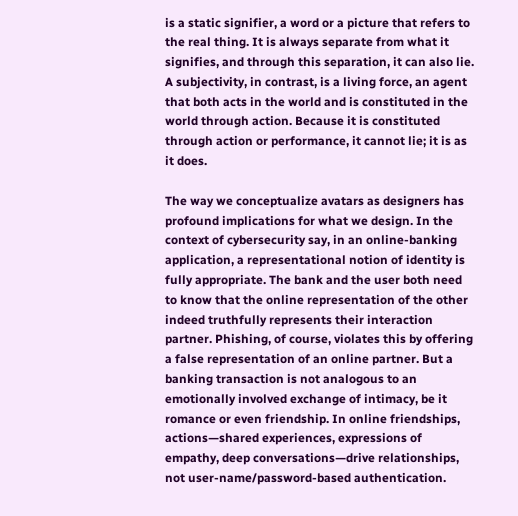is a static signifier, a word or a picture that refers to the real thing. It is always separate from what it signifies, and through this separation, it can also lie. A subjectivity, in contrast, is a living force, an agent that both acts in the world and is constituted in the world through action. Because it is constituted through action or performance, it cannot lie; it is as it does.

The way we conceptualize avatars as designers has profound implications for what we design. In the context of cybersecurity say, in an online-banking application, a representational notion of identity is fully appropriate. The bank and the user both need to know that the online representation of the other indeed truthfully represents their interaction partner. Phishing, of course, violates this by offering a false representation of an online partner. But a banking transaction is not analogous to an emotionally involved exchange of intimacy, be it romance or even friendship. In online friendships, actions—shared experiences, expressions of empathy, deep conversations—drive relationships, not user-name/password-based authentication.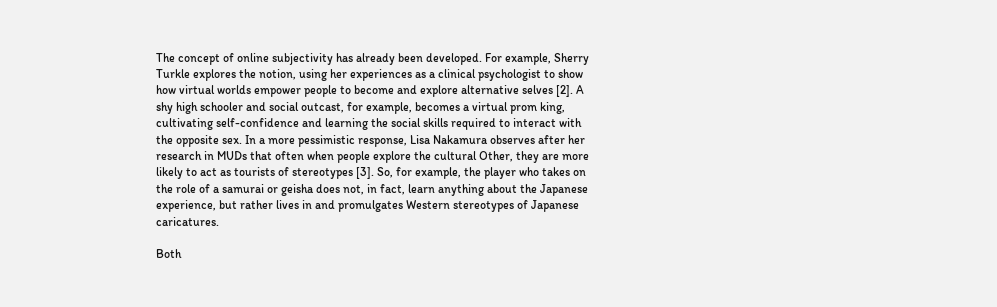The concept of online subjectivity has already been developed. For example, Sherry Turkle explores the notion, using her experiences as a clinical psychologist to show how virtual worlds empower people to become and explore alternative selves [2]. A shy high schooler and social outcast, for example, becomes a virtual prom king, cultivating self-confidence and learning the social skills required to interact with the opposite sex. In a more pessimistic response, Lisa Nakamura observes after her research in MUDs that often when people explore the cultural Other, they are more likely to act as tourists of stereotypes [3]. So, for example, the player who takes on the role of a samurai or geisha does not, in fact, learn anything about the Japanese experience, but rather lives in and promulgates Western stereotypes of Japanese caricatures.

Both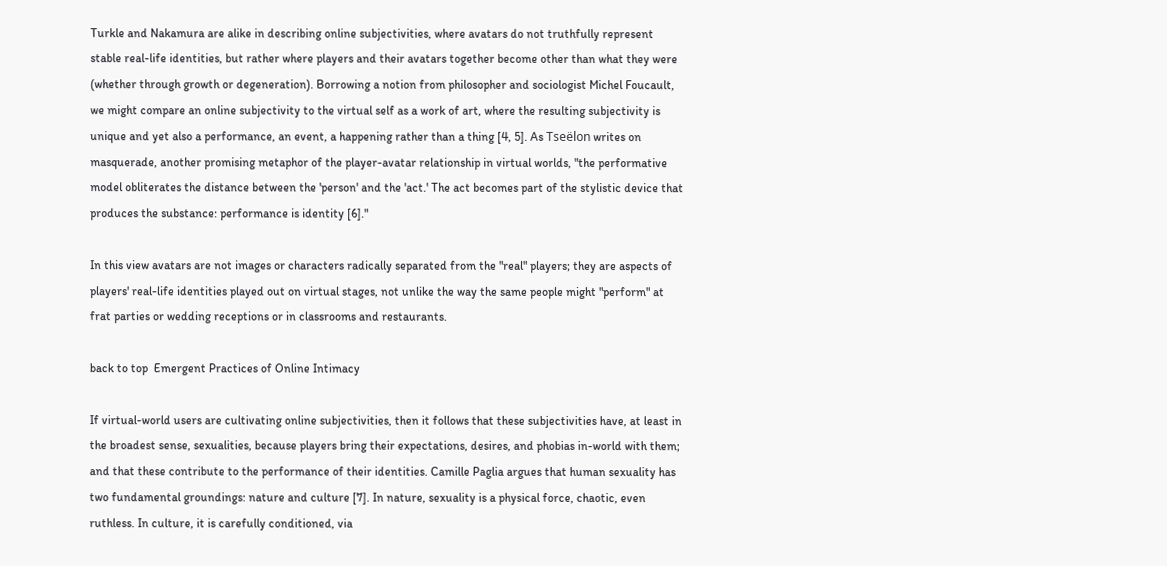Turkle and Nakamura are alike in describing online subjectivities, where avatars do not truthfully represent stable real-life identities, but rather where players and their avatars together become other than what they were (whether through growth or degeneration). Borrowing a notion from philosopher and sociologist Michel Foucault, we might compare an online subjectivity to the virtual self as a work of art, where the resulting subjectivity is unique and yet also a performance, an event, a happening rather than a thing [4, 5]. As Tseëlon writes on masquerade, another promising metaphor of the player-avatar relationship in virtual worlds, "the performative model obliterates the distance between the 'person' and the 'act.' The act becomes part of the stylistic device that produces the substance: performance is identity [6]."

In this view avatars are not images or characters radically separated from the "real" players; they are aspects of players' real-life identities played out on virtual stages, not unlike the way the same people might "perform" at frat parties or wedding receptions or in classrooms and restaurants.

back to top  Emergent Practices of Online Intimacy

If virtual-world users are cultivating online subjectivities, then it follows that these subjectivities have, at least in the broadest sense, sexualities, because players bring their expectations, desires, and phobias in-world with them; and that these contribute to the performance of their identities. Camille Paglia argues that human sexuality has two fundamental groundings: nature and culture [7]. In nature, sexuality is a physical force, chaotic, even ruthless. In culture, it is carefully conditioned, via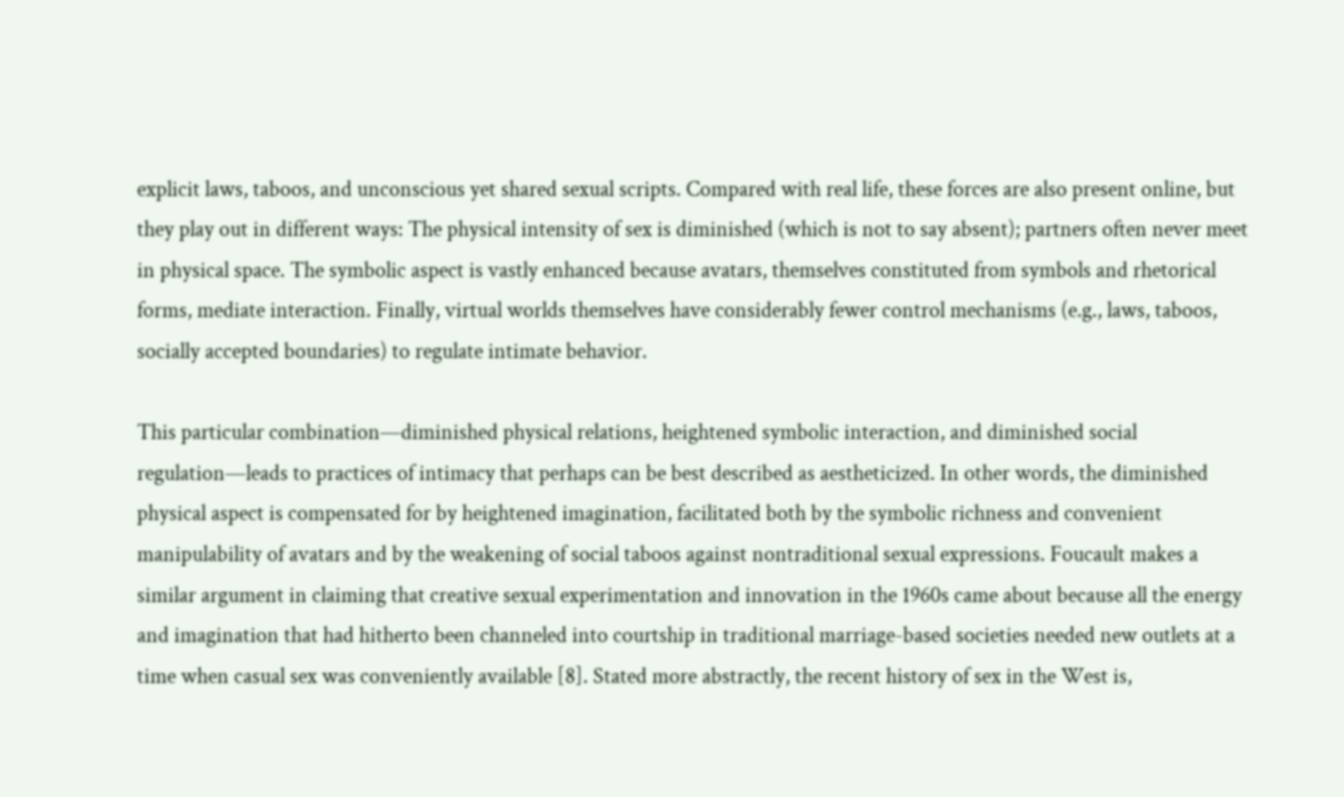explicit laws, taboos, and unconscious yet shared sexual scripts. Compared with real life, these forces are also present online, but they play out in different ways: The physical intensity of sex is diminished (which is not to say absent); partners often never meet in physical space. The symbolic aspect is vastly enhanced because avatars, themselves constituted from symbols and rhetorical forms, mediate interaction. Finally, virtual worlds themselves have considerably fewer control mechanisms (e.g., laws, taboos, socially accepted boundaries) to regulate intimate behavior.

This particular combination—diminished physical relations, heightened symbolic interaction, and diminished social regulation—leads to practices of intimacy that perhaps can be best described as aestheticized. In other words, the diminished physical aspect is compensated for by heightened imagination, facilitated both by the symbolic richness and convenient manipulability of avatars and by the weakening of social taboos against nontraditional sexual expressions. Foucault makes a similar argument in claiming that creative sexual experimentation and innovation in the 1960s came about because all the energy and imagination that had hitherto been channeled into courtship in traditional marriage-based societies needed new outlets at a time when casual sex was conveniently available [8]. Stated more abstractly, the recent history of sex in the West is,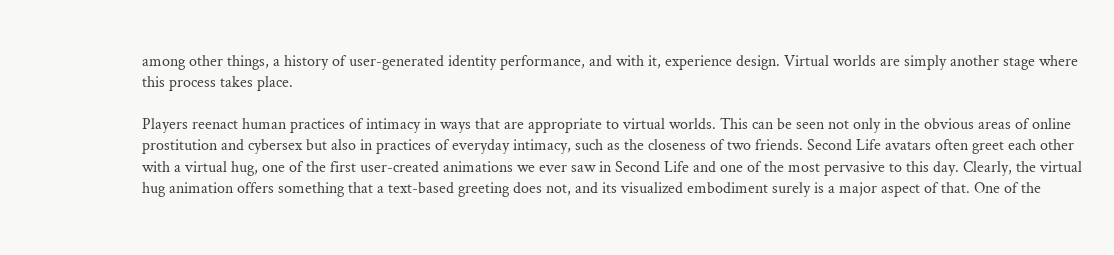among other things, a history of user-generated identity performance, and with it, experience design. Virtual worlds are simply another stage where this process takes place.

Players reenact human practices of intimacy in ways that are appropriate to virtual worlds. This can be seen not only in the obvious areas of online prostitution and cybersex but also in practices of everyday intimacy, such as the closeness of two friends. Second Life avatars often greet each other with a virtual hug, one of the first user-created animations we ever saw in Second Life and one of the most pervasive to this day. Clearly, the virtual hug animation offers something that a text-based greeting does not, and its visualized embodiment surely is a major aspect of that. One of the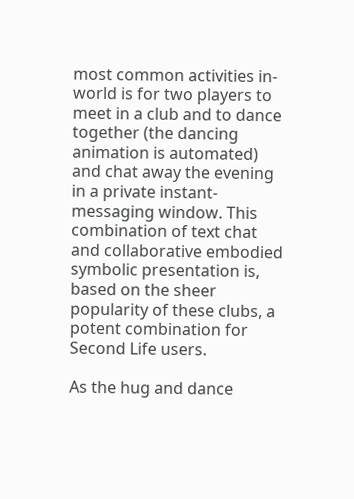most common activities in-world is for two players to meet in a club and to dance together (the dancing animation is automated) and chat away the evening in a private instant-messaging window. This combination of text chat and collaborative embodied symbolic presentation is, based on the sheer popularity of these clubs, a potent combination for Second Life users.

As the hug and dance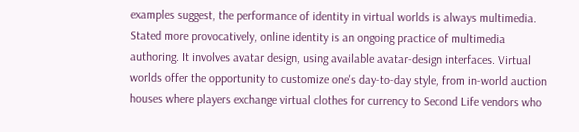examples suggest, the performance of identity in virtual worlds is always multimedia. Stated more provocatively, online identity is an ongoing practice of multimedia authoring. It involves avatar design, using available avatar-design interfaces. Virtual worlds offer the opportunity to customize one's day-to-day style, from in-world auction houses where players exchange virtual clothes for currency to Second Life vendors who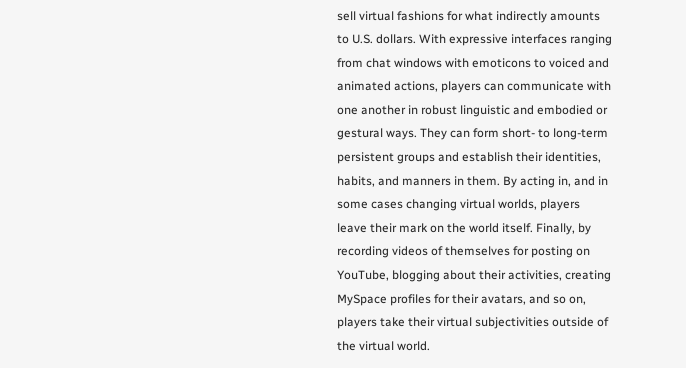sell virtual fashions for what indirectly amounts to U.S. dollars. With expressive interfaces ranging from chat windows with emoticons to voiced and animated actions, players can communicate with one another in robust linguistic and embodied or gestural ways. They can form short- to long-term persistent groups and establish their identities, habits, and manners in them. By acting in, and in some cases changing virtual worlds, players leave their mark on the world itself. Finally, by recording videos of themselves for posting on YouTube, blogging about their activities, creating MySpace profiles for their avatars, and so on, players take their virtual subjectivities outside of the virtual world.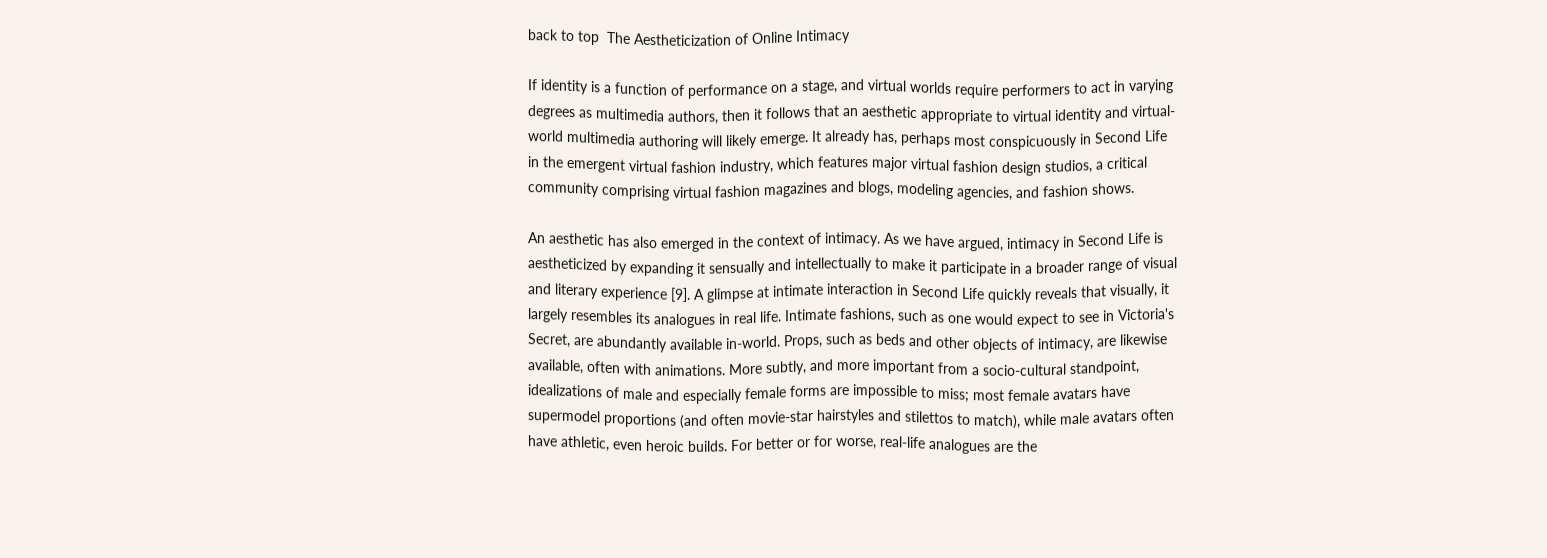back to top  The Aestheticization of Online Intimacy

If identity is a function of performance on a stage, and virtual worlds require performers to act in varying degrees as multimedia authors, then it follows that an aesthetic appropriate to virtual identity and virtual-world multimedia authoring will likely emerge. It already has, perhaps most conspicuously in Second Life in the emergent virtual fashion industry, which features major virtual fashion design studios, a critical community comprising virtual fashion magazines and blogs, modeling agencies, and fashion shows.

An aesthetic has also emerged in the context of intimacy. As we have argued, intimacy in Second Life is aestheticized by expanding it sensually and intellectually to make it participate in a broader range of visual and literary experience [9]. A glimpse at intimate interaction in Second Life quickly reveals that visually, it largely resembles its analogues in real life. Intimate fashions, such as one would expect to see in Victoria's Secret, are abundantly available in-world. Props, such as beds and other objects of intimacy, are likewise available, often with animations. More subtly, and more important from a socio-cultural standpoint, idealizations of male and especially female forms are impossible to miss; most female avatars have supermodel proportions (and often movie-star hairstyles and stilettos to match), while male avatars often have athletic, even heroic builds. For better or for worse, real-life analogues are the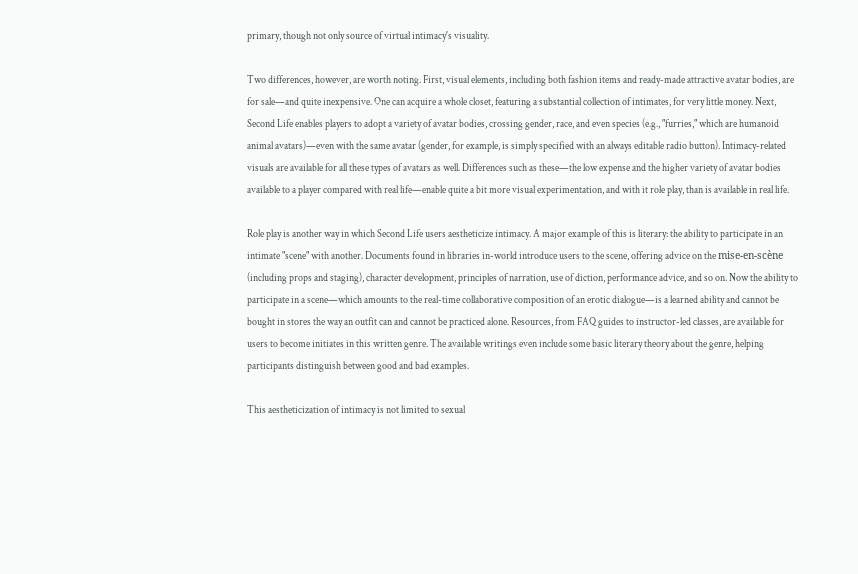primary, though not only source of virtual intimacy's visuality.

Two differences, however, are worth noting. First, visual elements, including both fashion items and ready-made attractive avatar bodies, are for sale—and quite inexpensive. One can acquire a whole closet, featuring a substantial collection of intimates, for very little money. Next, Second Life enables players to adopt a variety of avatar bodies, crossing gender, race, and even species (e.g., "furries," which are humanoid animal avatars)—even with the same avatar (gender, for example, is simply specified with an always editable radio button). Intimacy-related visuals are available for all these types of avatars as well. Differences such as these—the low expense and the higher variety of avatar bodies available to a player compared with real life—enable quite a bit more visual experimentation, and with it role play, than is available in real life.

Role play is another way in which Second Life users aestheticize intimacy. A major example of this is literary: the ability to participate in an intimate "scene" with another. Documents found in libraries in-world introduce users to the scene, offering advice on the mise-en-scène (including props and staging), character development, principles of narration, use of diction, performance advice, and so on. Now the ability to participate in a scene—which amounts to the real-time collaborative composition of an erotic dialogue—is a learned ability and cannot be bought in stores the way an outfit can and cannot be practiced alone. Resources, from FAQ guides to instructor-led classes, are available for users to become initiates in this written genre. The available writings even include some basic literary theory about the genre, helping participants distinguish between good and bad examples.

This aestheticization of intimacy is not limited to sexual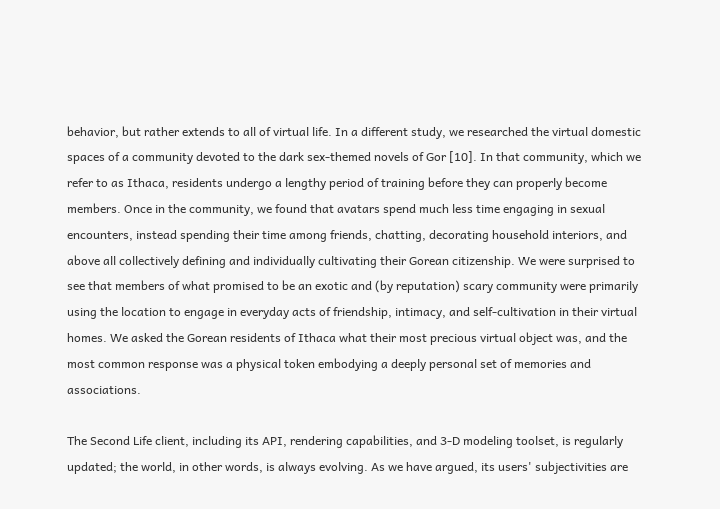behavior, but rather extends to all of virtual life. In a different study, we researched the virtual domestic spaces of a community devoted to the dark sex-themed novels of Gor [10]. In that community, which we refer to as Ithaca, residents undergo a lengthy period of training before they can properly become members. Once in the community, we found that avatars spend much less time engaging in sexual encounters, instead spending their time among friends, chatting, decorating household interiors, and above all collectively defining and individually cultivating their Gorean citizenship. We were surprised to see that members of what promised to be an exotic and (by reputation) scary community were primarily using the location to engage in everyday acts of friendship, intimacy, and self-cultivation in their virtual homes. We asked the Gorean residents of Ithaca what their most precious virtual object was, and the most common response was a physical token embodying a deeply personal set of memories and associations.

The Second Life client, including its API, rendering capabilities, and 3-D modeling toolset, is regularly updated; the world, in other words, is always evolving. As we have argued, its users' subjectivities are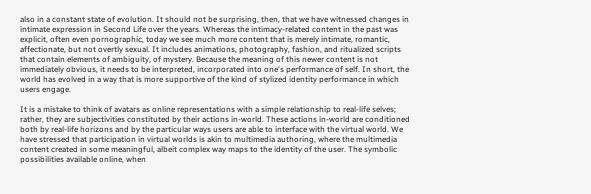also in a constant state of evolution. It should not be surprising, then, that we have witnessed changes in intimate expression in Second Life over the years. Whereas the intimacy-related content in the past was explicit, often even pornographic, today we see much more content that is merely intimate, romantic, affectionate, but not overtly sexual. It includes animations, photography, fashion, and ritualized scripts that contain elements of ambiguity, of mystery. Because the meaning of this newer content is not immediately obvious, it needs to be interpreted, incorporated into one's performance of self. In short, the world has evolved in a way that is more supportive of the kind of stylized identity performance in which users engage.

It is a mistake to think of avatars as online representations with a simple relationship to real-life selves; rather, they are subjectivities constituted by their actions in-world. These actions in-world are conditioned both by real-life horizons and by the particular ways users are able to interface with the virtual world. We have stressed that participation in virtual worlds is akin to multimedia authoring, where the multimedia content created in some meaningful, albeit complex way maps to the identity of the user. The symbolic possibilities available online, when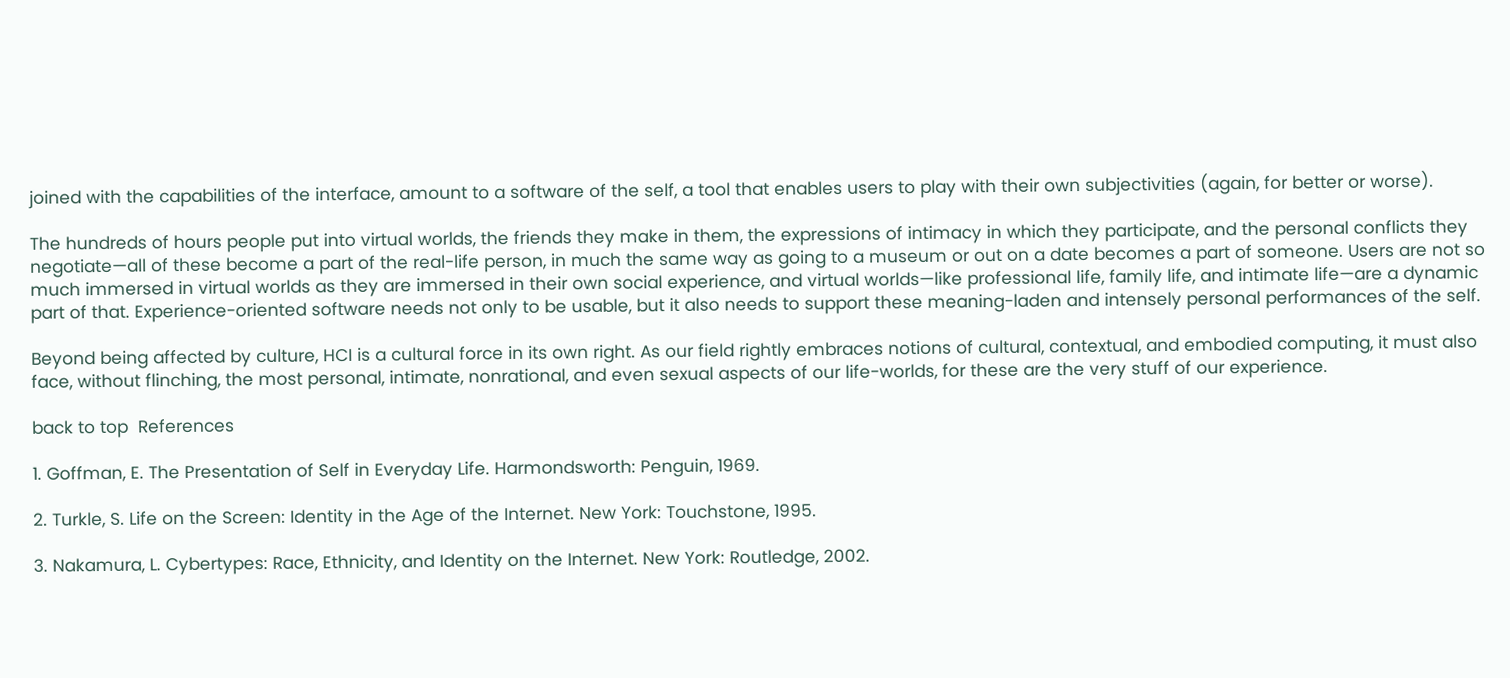joined with the capabilities of the interface, amount to a software of the self, a tool that enables users to play with their own subjectivities (again, for better or worse).

The hundreds of hours people put into virtual worlds, the friends they make in them, the expressions of intimacy in which they participate, and the personal conflicts they negotiate—all of these become a part of the real-life person, in much the same way as going to a museum or out on a date becomes a part of someone. Users are not so much immersed in virtual worlds as they are immersed in their own social experience, and virtual worlds—like professional life, family life, and intimate life—are a dynamic part of that. Experience-oriented software needs not only to be usable, but it also needs to support these meaning-laden and intensely personal performances of the self.

Beyond being affected by culture, HCI is a cultural force in its own right. As our field rightly embraces notions of cultural, contextual, and embodied computing, it must also face, without flinching, the most personal, intimate, nonrational, and even sexual aspects of our life-worlds, for these are the very stuff of our experience.

back to top  References

1. Goffman, E. The Presentation of Self in Everyday Life. Harmondsworth: Penguin, 1969.

2. Turkle, S. Life on the Screen: Identity in the Age of the Internet. New York: Touchstone, 1995.

3. Nakamura, L. Cybertypes: Race, Ethnicity, and Identity on the Internet. New York: Routledge, 2002.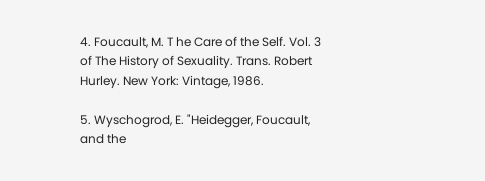4. Foucault, M. T he Care of the Self. Vol. 3 of The History of Sexuality. Trans. Robert Hurley. New York: Vintage, 1986.

5. Wyschogrod, E. "Heidegger, Foucault, and the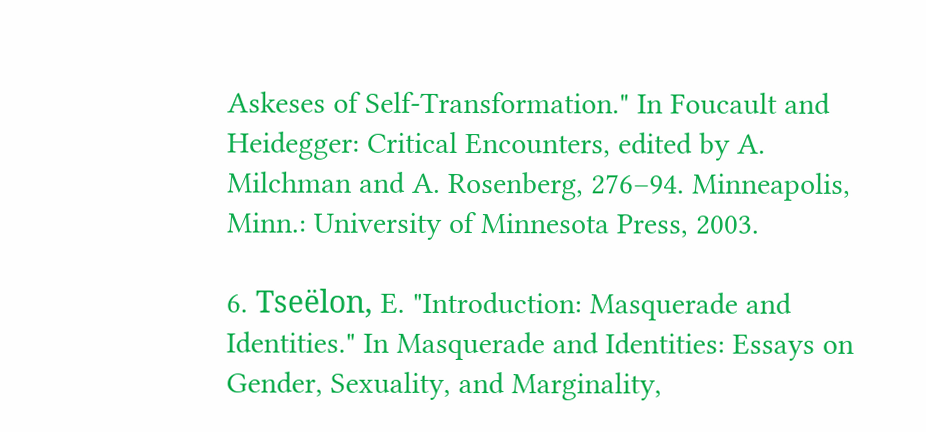Askeses of Self-Transformation." In Foucault and Heidegger: Critical Encounters, edited by A. Milchman and A. Rosenberg, 276–94. Minneapolis, Minn.: University of Minnesota Press, 2003.

6. Tseëlon, E. "Introduction: Masquerade and Identities." In Masquerade and Identities: Essays on Gender, Sexuality, and Marginality,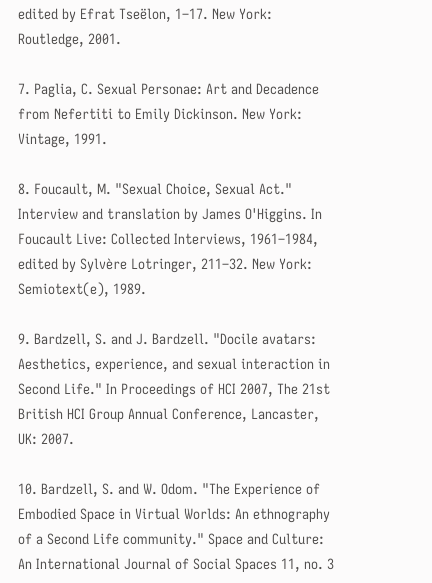edited by Efrat Tseëlon, 1–17. New York: Routledge, 2001.

7. Paglia, C. Sexual Personae: Art and Decadence from Nefertiti to Emily Dickinson. New York: Vintage, 1991.

8. Foucault, M. "Sexual Choice, Sexual Act." Interview and translation by James O'Higgins. In Foucault Live: Collected Interviews, 1961–1984, edited by Sylvère Lotringer, 211–32. New York: Semiotext(e), 1989.

9. Bardzell, S. and J. Bardzell. "Docile avatars: Aesthetics, experience, and sexual interaction in Second Life." In Proceedings of HCI 2007, The 21st British HCI Group Annual Conference, Lancaster, UK: 2007.

10. Bardzell, S. and W. Odom. "The Experience of Embodied Space in Virtual Worlds: An ethnography of a Second Life community." Space and Culture: An International Journal of Social Spaces 11, no. 3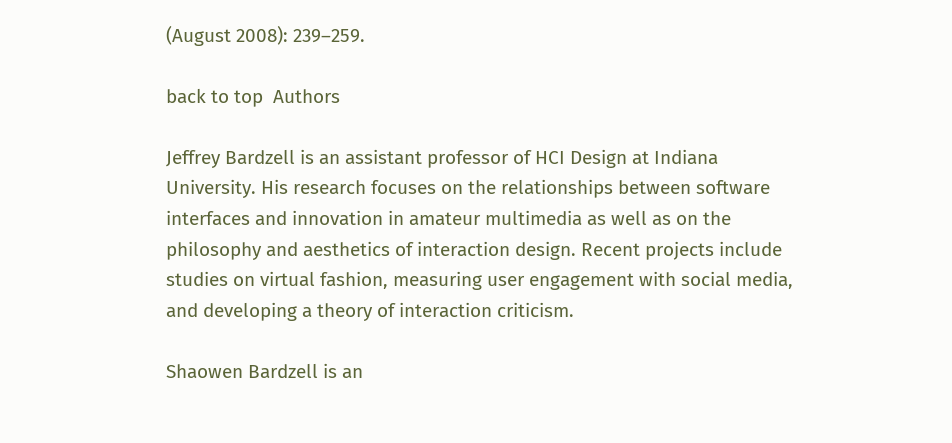(August 2008): 239–259.

back to top  Authors

Jeffrey Bardzell is an assistant professor of HCI Design at Indiana University. His research focuses on the relationships between software interfaces and innovation in amateur multimedia as well as on the philosophy and aesthetics of interaction design. Recent projects include studies on virtual fashion, measuring user engagement with social media, and developing a theory of interaction criticism.

Shaowen Bardzell is an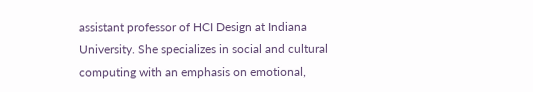assistant professor of HCI Design at Indiana University. She specializes in social and cultural computing with an emphasis on emotional,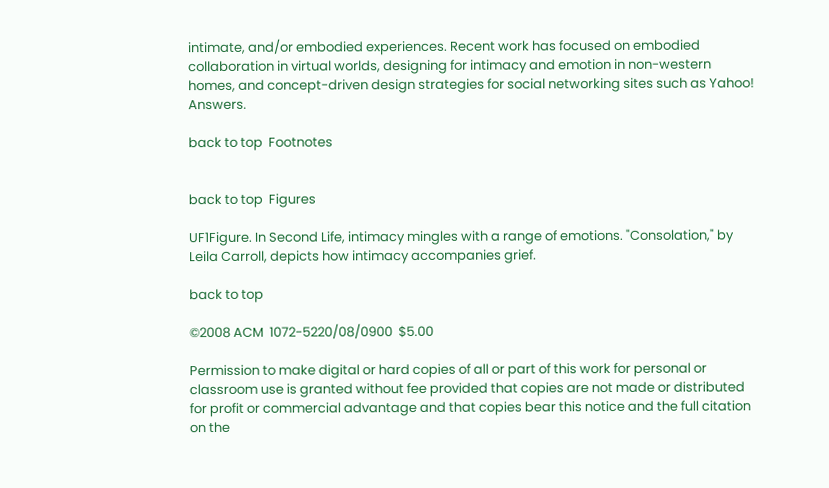intimate, and/or embodied experiences. Recent work has focused on embodied collaboration in virtual worlds, designing for intimacy and emotion in non-western homes, and concept-driven design strategies for social networking sites such as Yahoo! Answers.

back to top  Footnotes


back to top  Figures

UF1Figure. In Second Life, intimacy mingles with a range of emotions. "Consolation," by Leila Carroll, depicts how intimacy accompanies grief.

back to top

©2008 ACM  1072-5220/08/0900  $5.00

Permission to make digital or hard copies of all or part of this work for personal or classroom use is granted without fee provided that copies are not made or distributed for profit or commercial advantage and that copies bear this notice and the full citation on the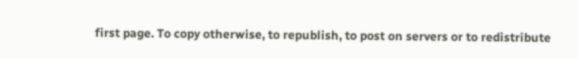first page. To copy otherwise, to republish, to post on servers or to redistribute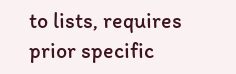to lists, requires prior specific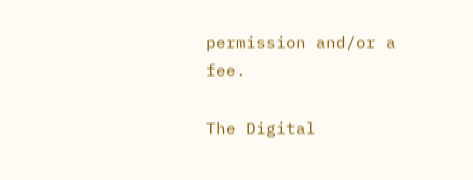permission and/or a fee.

The Digital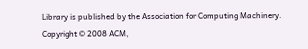Library is published by the Association for Computing Machinery. Copyright © 2008 ACM,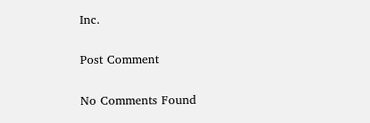Inc.

Post Comment

No Comments Found